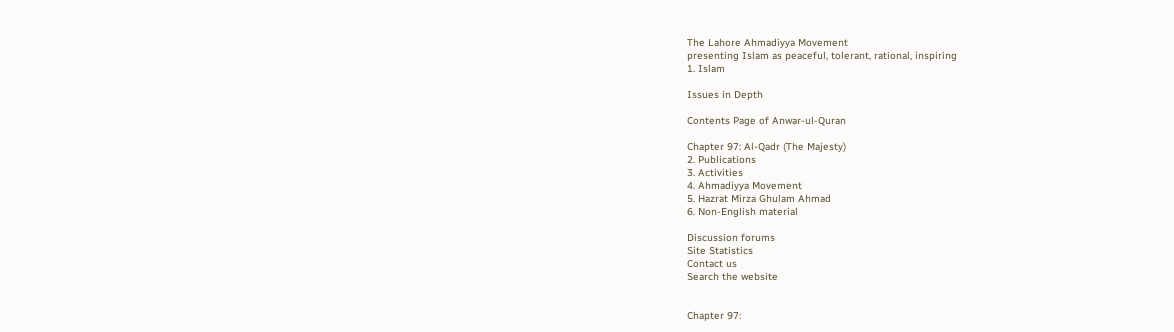The Lahore Ahmadiyya Movement
presenting Islam as peaceful, tolerant, rational, inspiring
1. Islam

Issues in Depth

Contents Page of Anwar-ul-Quran

Chapter 97: Al-Qadr (The Majesty)
2. Publications
3. Activities
4. Ahmadiyya Movement
5. Hazrat Mirza Ghulam Ahmad
6. Non-English material

Discussion forums
Site Statistics
Contact us
Search the website


Chapter 97: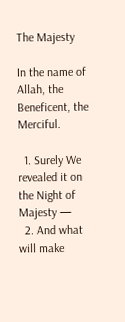The Majesty

In the name of Allah, the Beneficent, the Merciful.

  1. Surely We revealed it on the Night of Majesty —
  2. And what will make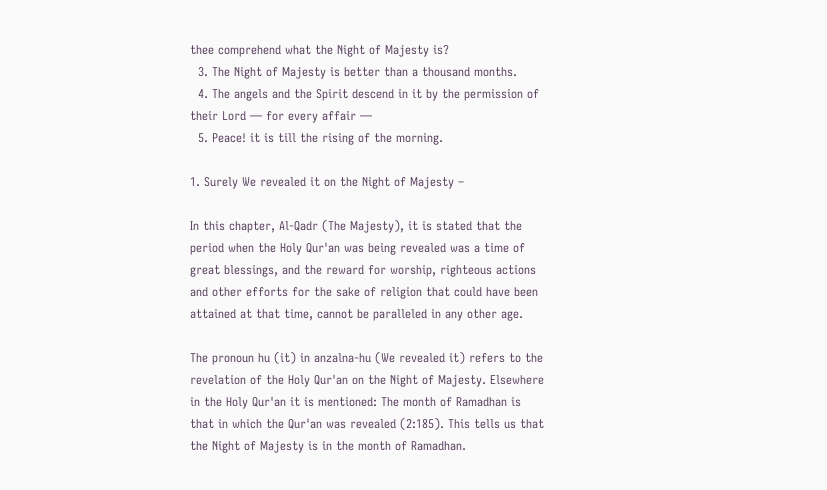thee comprehend what the Night of Majesty is?
  3. The Night of Majesty is better than a thousand months.
  4. The angels and the Spirit descend in it by the permission of their Lord — for every affair —
  5. Peace! it is till the rising of the morning.

1. Surely We revealed it on the Night of Majesty –

In this chapter, Al-Qadr (The Majesty), it is stated that the period when the Holy Qur'an was being revealed was a time of great blessings, and the reward for worship, righteous actions and other efforts for the sake of religion that could have been attained at that time, cannot be paralleled in any other age.

The pronoun hu (it) in anzalna-hu (We revealed it) refers to the revelation of the Holy Qur'an on the Night of Majesty. Elsewhere in the Holy Qur'an it is mentioned: The month of Ramadhan is that in which the Qur'an was revealed (2:185). This tells us that the Night of Majesty is in the month of Ramadhan.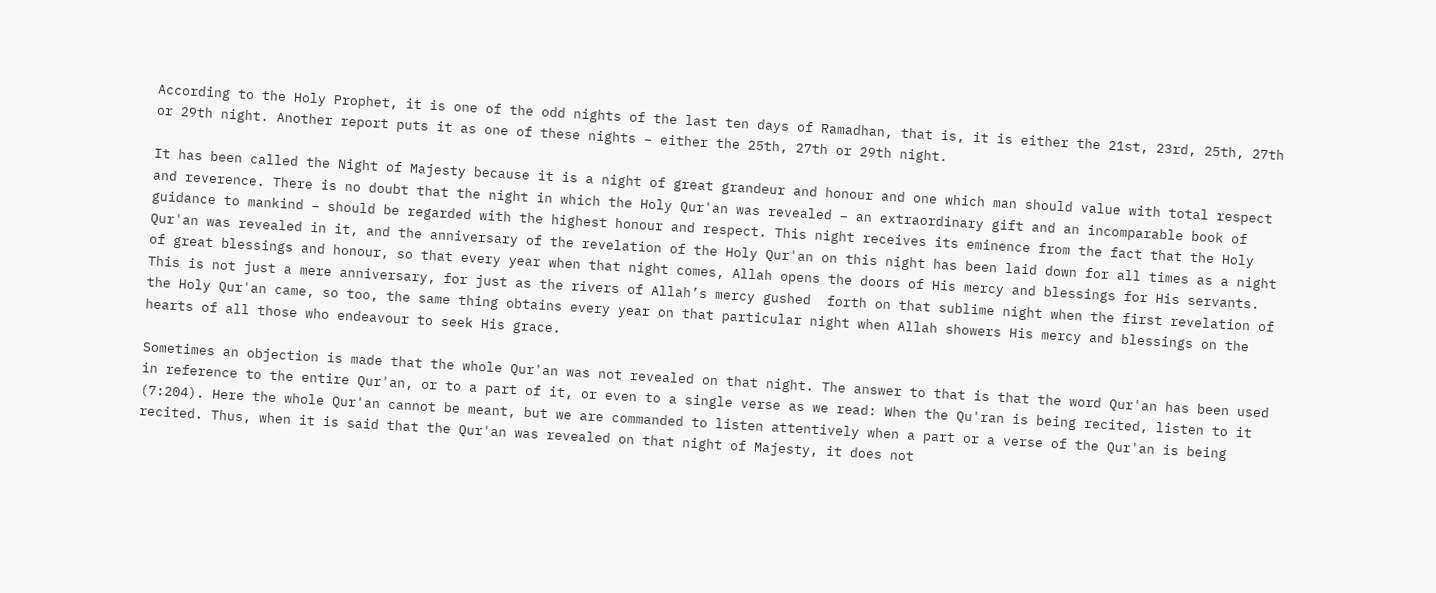According to the Holy Prophet, it is one of the odd nights of the last ten days of Ramadhan, that is, it is either the 21st, 23rd, 25th, 27th or 29th night. Another report puts it as one of these nights – either the 25th, 27th or 29th night.

It has been called the Night of Majesty because it is a night of great grandeur and honour and one which man should value with total respect and reverence. There is no doubt that the night in which the Holy Qur'an was revealed – an extraordinary gift and an incomparable book of guidance to mankind – should be regarded with the highest honour and respect. This night receives its eminence from the fact that the Holy Qur'an was revealed in it, and the anniversary of the revelation of the Holy Qur'an on this night has been laid down for all times as a night of great blessings and honour, so that every year when that night comes, Allah opens the doors of His mercy and blessings for His servants. This is not just a mere anniversary, for just as the rivers of Allah’s mercy gushed  forth on that sublime night when the first revelation of the Holy Qur'an came, so too, the same thing obtains every year on that particular night when Allah showers His mercy and blessings on the hearts of all those who endeavour to seek His grace.

Sometimes an objection is made that the whole Qur'an was not revealed on that night. The answer to that is that the word Qur'an has been used in reference to the entire Qur'an, or to a part of it, or even to a single verse as we read: When the Qu'ran is being recited, listen to it (7:204). Here the whole Qur'an cannot be meant, but we are commanded to listen attentively when a part or a verse of the Qur'an is being recited. Thus, when it is said that the Qur'an was revealed on that night of Majesty, it does not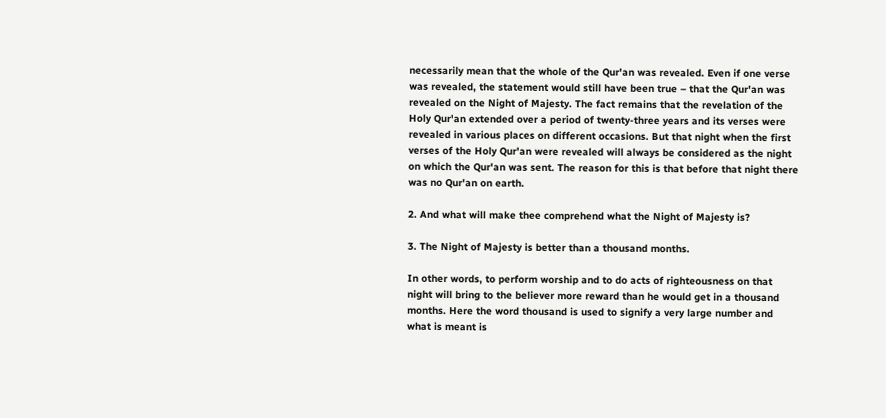necessarily mean that the whole of the Qur'an was revealed. Even if one verse was revealed, the statement would still have been true – that the Qur'an was revealed on the Night of Majesty. The fact remains that the revelation of the Holy Qur'an extended over a period of twenty-three years and its verses were revealed in various places on different occasions. But that night when the first verses of the Holy Qur'an were revealed will always be considered as the night on which the Qur'an was sent. The reason for this is that before that night there was no Qur'an on earth.

2. And what will make thee comprehend what the Night of Majesty is?

3. The Night of Majesty is better than a thousand months.

In other words, to perform worship and to do acts of righteousness on that night will bring to the believer more reward than he would get in a thousand months. Here the word thousand is used to signify a very large number and what is meant is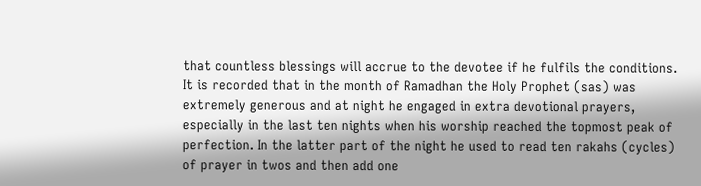that countless blessings will accrue to the devotee if he fulfils the conditions. It is recorded that in the month of Ramadhan the Holy Prophet (sas) was extremely generous and at night he engaged in extra devotional prayers, especially in the last ten nights when his worship reached the topmost peak of perfection. In the latter part of the night he used to read ten rakahs (cycles) of prayer in twos and then add one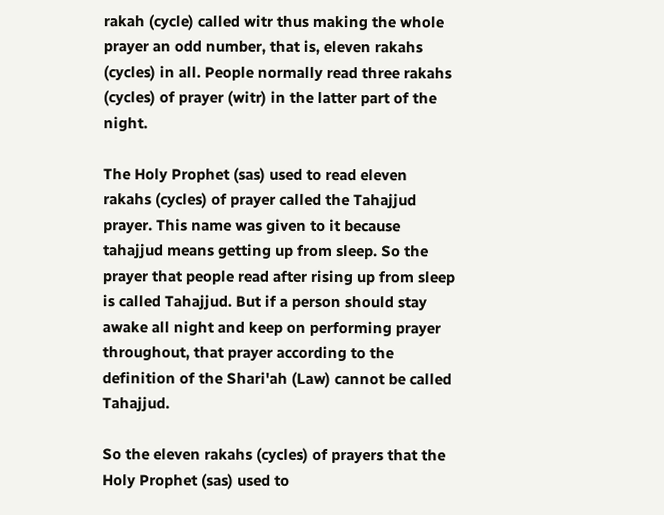rakah (cycle) called witr thus making the whole prayer an odd number, that is, eleven rakahs (cycles) in all. People normally read three rakahs (cycles) of prayer (witr) in the latter part of the night.

The Holy Prophet (sas) used to read eleven rakahs (cycles) of prayer called the Tahajjud prayer. This name was given to it because tahajjud means getting up from sleep. So the prayer that people read after rising up from sleep is called Tahajjud. But if a person should stay awake all night and keep on performing prayer throughout, that prayer according to the definition of the Shari'ah (Law) cannot be called Tahajjud.

So the eleven rakahs (cycles) of prayers that the Holy Prophet (sas) used to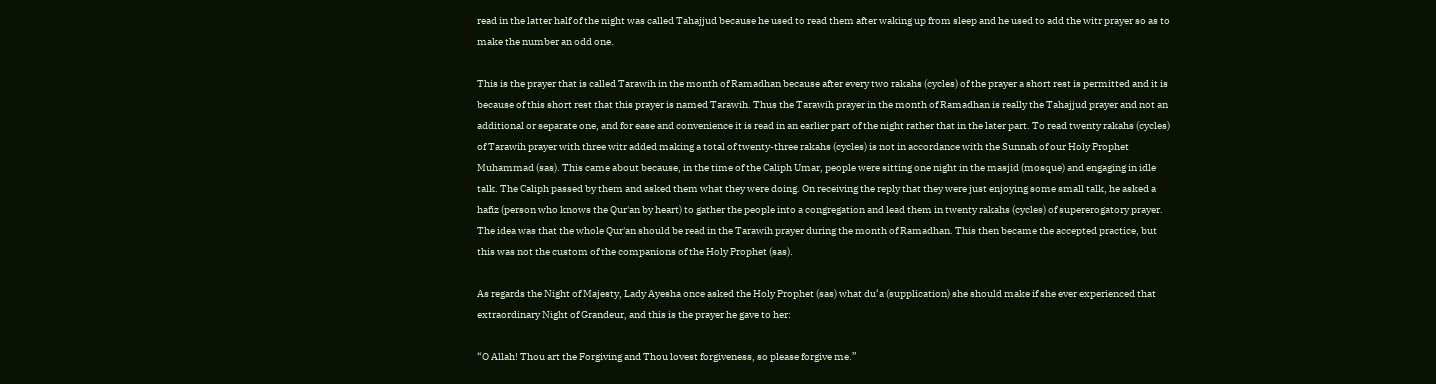read in the latter half of the night was called Tahajjud because he used to read them after waking up from sleep and he used to add the witr prayer so as to make the number an odd one.

This is the prayer that is called Tarawih in the month of Ramadhan because after every two rakahs (cycles) of the prayer a short rest is permitted and it is because of this short rest that this prayer is named Tarawih. Thus the Tarawih prayer in the month of Ramadhan is really the Tahajjud prayer and not an additional or separate one, and for ease and convenience it is read in an earlier part of the night rather that in the later part. To read twenty rakahs (cycles) of Tarawih prayer with three witr added making a total of twenty-three rakahs (cycles) is not in accordance with the Sunnah of our Holy Prophet Muhammad (sas). This came about because, in the time of the Caliph Umar, people were sitting one night in the masjid (mosque) and engaging in idle talk. The Caliph passed by them and asked them what they were doing. On receiving the reply that they were just enjoying some small talk, he asked a hafiz (person who knows the Qur'an by heart) to gather the people into a congregation and lead them in twenty rakahs (cycles) of supererogatory prayer. The idea was that the whole Qur'an should be read in the Tarawih prayer during the month of Ramadhan. This then became the accepted practice, but this was not the custom of the companions of the Holy Prophet (sas).

As regards the Night of Majesty, Lady Ayesha once asked the Holy Prophet (sas) what du‘a (supplication) she should make if she ever experienced that extraordinary Night of Grandeur, and this is the prayer he gave to her:

“O Allah! Thou art the Forgiving and Thou lovest forgiveness, so please forgive me.”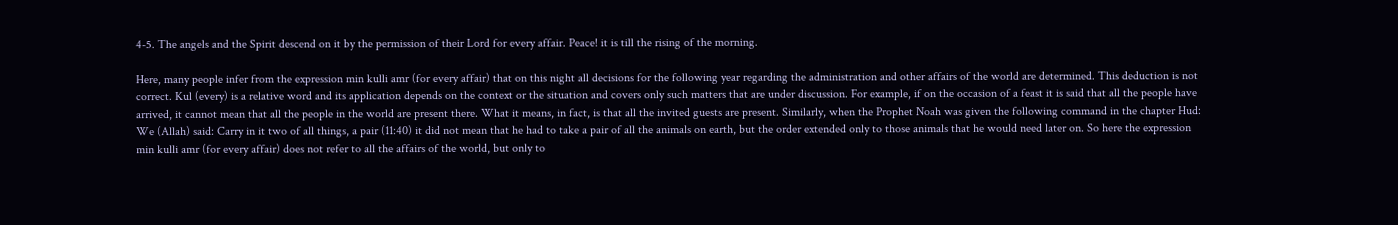4-5. The angels and the Spirit descend on it by the permission of their Lord for every affair. Peace! it is till the rising of the morning.

Here, many people infer from the expression min kulli amr (for every affair) that on this night all decisions for the following year regarding the administration and other affairs of the world are determined. This deduction is not correct. Kul (every) is a relative word and its application depends on the context or the situation and covers only such matters that are under discussion. For example, if on the occasion of a feast it is said that all the people have arrived, it cannot mean that all the people in the world are present there. What it means, in fact, is that all the invited guests are present. Similarly, when the Prophet Noah was given the following command in the chapter Hud: We (Allah) said: Carry in it two of all things, a pair (11:40) it did not mean that he had to take a pair of all the animals on earth, but the order extended only to those animals that he would need later on. So here the expression min kulli amr (for every affair) does not refer to all the affairs of the world, but only to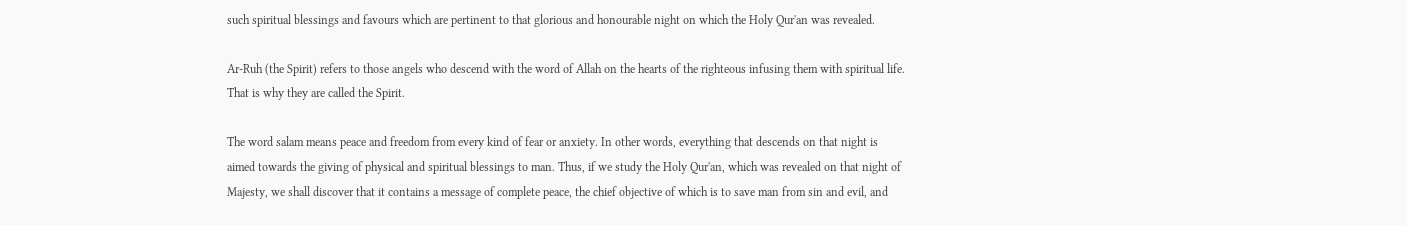such spiritual blessings and favours which are pertinent to that glorious and honourable night on which the Holy Qur'an was revealed.

Ar-Ruh (the Spirit) refers to those angels who descend with the word of Allah on the hearts of the righteous infusing them with spiritual life. That is why they are called the Spirit.

The word salam means peace and freedom from every kind of fear or anxiety. In other words, everything that descends on that night is aimed towards the giving of physical and spiritual blessings to man. Thus, if we study the Holy Qur'an, which was revealed on that night of Majesty, we shall discover that it contains a message of complete peace, the chief objective of which is to save man from sin and evil, and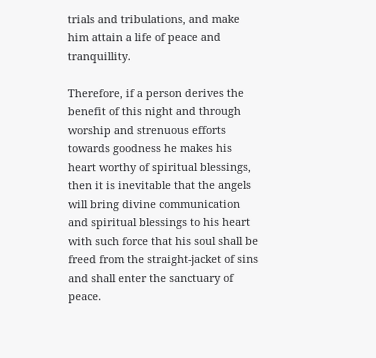trials and tribulations, and make him attain a life of peace and tranquillity.

Therefore, if a person derives the benefit of this night and through worship and strenuous efforts towards goodness he makes his heart worthy of spiritual blessings, then it is inevitable that the angels will bring divine communication and spiritual blessings to his heart with such force that his soul shall be freed from the straight-jacket of sins and shall enter the sanctuary of peace.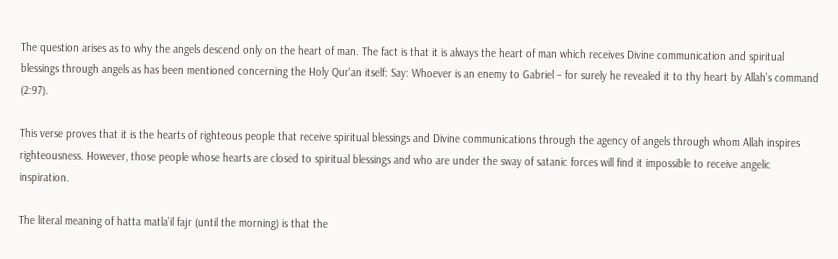The question arises as to why the angels descend only on the heart of man. The fact is that it is always the heart of man which receives Divine communication and spiritual blessings through angels as has been mentioned concerning the Holy Qur'an itself: Say: Whoever is an enemy to Gabriel – for surely he revealed it to thy heart by Allah’s command (2:97).

This verse proves that it is the hearts of righteous people that receive spiritual blessings and Divine communications through the agency of angels through whom Allah inspires righteousness. However, those people whose hearts are closed to spiritual blessings and who are under the sway of satanic forces will find it impossible to receive angelic inspiration.

The literal meaning of hatta matla’il fajr (until the morning) is that the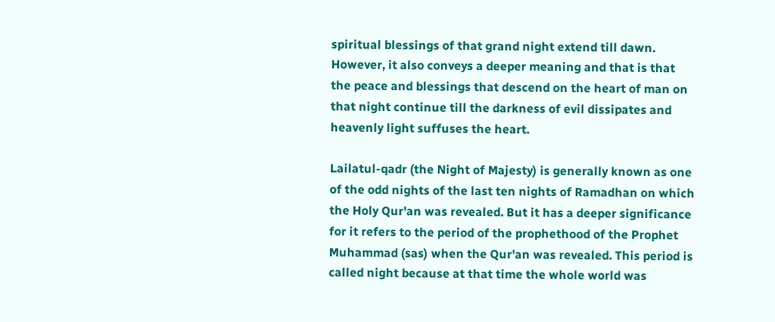spiritual blessings of that grand night extend till dawn. However, it also conveys a deeper meaning and that is that the peace and blessings that descend on the heart of man on that night continue till the darkness of evil dissipates and heavenly light suffuses the heart.

Lailatul-qadr (the Night of Majesty) is generally known as one of the odd nights of the last ten nights of Ramadhan on which the Holy Qur'an was revealed. But it has a deeper significance for it refers to the period of the prophethood of the Prophet Muhammad (sas) when the Qur'an was revealed. This period is called night because at that time the whole world was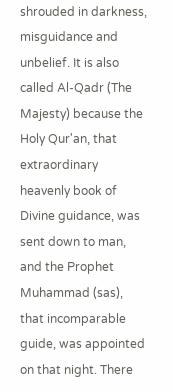shrouded in darkness, misguidance and unbelief. It is also called Al-Qadr (The Majesty) because the Holy Qur'an, that extraordinary heavenly book of Divine guidance, was sent down to man, and the Prophet Muhammad (sas), that incomparable guide, was appointed on that night. There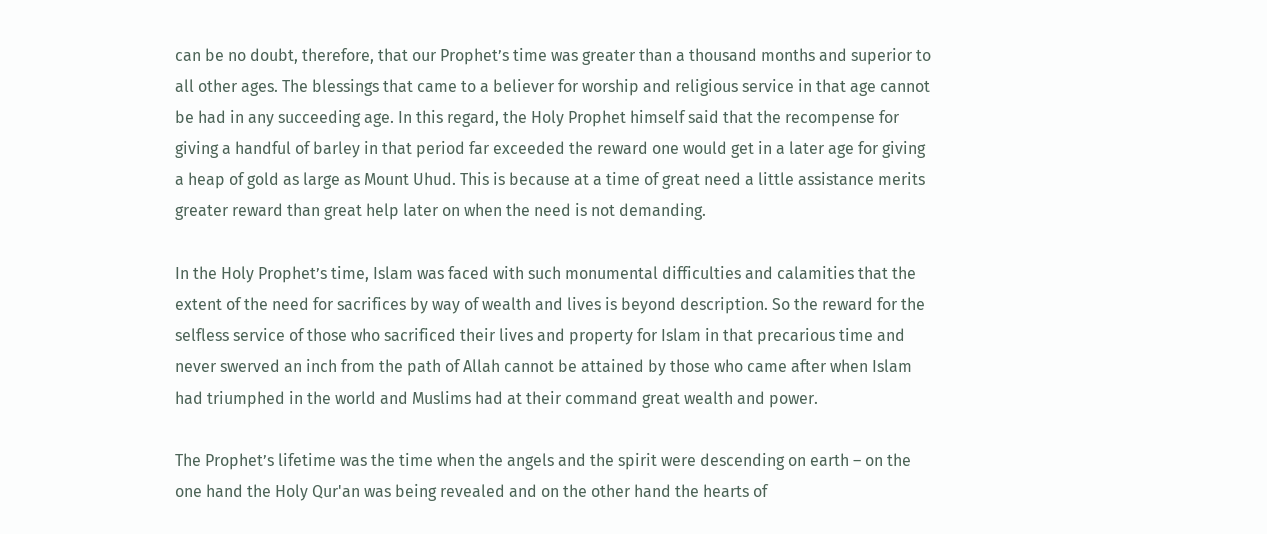can be no doubt, therefore, that our Prophet’s time was greater than a thousand months and superior to all other ages. The blessings that came to a believer for worship and religious service in that age cannot be had in any succeeding age. In this regard, the Holy Prophet himself said that the recompense for giving a handful of barley in that period far exceeded the reward one would get in a later age for giving a heap of gold as large as Mount Uhud. This is because at a time of great need a little assistance merits greater reward than great help later on when the need is not demanding.

In the Holy Prophet’s time, Islam was faced with such monumental difficulties and calamities that the extent of the need for sacrifices by way of wealth and lives is beyond description. So the reward for the selfless service of those who sacrificed their lives and property for Islam in that precarious time and never swerved an inch from the path of Allah cannot be attained by those who came after when Islam had triumphed in the world and Muslims had at their command great wealth and power.

The Prophet’s lifetime was the time when the angels and the spirit were descending on earth – on the one hand the Holy Qur'an was being revealed and on the other hand the hearts of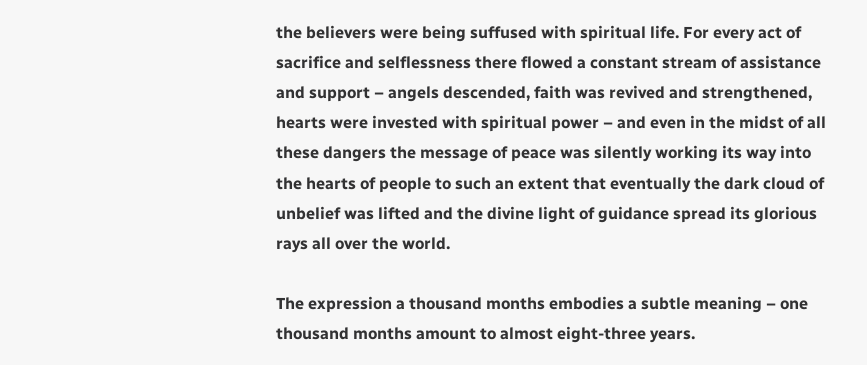the believers were being suffused with spiritual life. For every act of sacrifice and selflessness there flowed a constant stream of assistance and support – angels descended, faith was revived and strengthened, hearts were invested with spiritual power – and even in the midst of all these dangers the message of peace was silently working its way into the hearts of people to such an extent that eventually the dark cloud of unbelief was lifted and the divine light of guidance spread its glorious rays all over the world.

The expression a thousand months embodies a subtle meaning – one thousand months amount to almost eight-three years.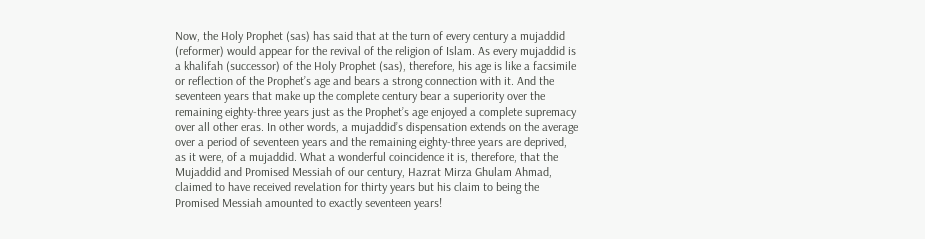Now, the Holy Prophet (sas) has said that at the turn of every century a mujaddid (reformer) would appear for the revival of the religion of Islam. As every mujaddid is a khalifah (successor) of the Holy Prophet (sas), therefore, his age is like a facsimile or reflection of the Prophet’s age and bears a strong connection with it. And the seventeen years that make up the complete century bear a superiority over the remaining eighty-three years just as the Prophet’s age enjoyed a complete supremacy over all other eras. In other words, a mujaddid’s dispensation extends on the average over a period of seventeen years and the remaining eighty-three years are deprived, as it were, of a mujaddid. What a wonderful coincidence it is, therefore, that the Mujaddid and Promised Messiah of our century, Hazrat Mirza Ghulam Ahmad, claimed to have received revelation for thirty years but his claim to being the Promised Messiah amounted to exactly seventeen years!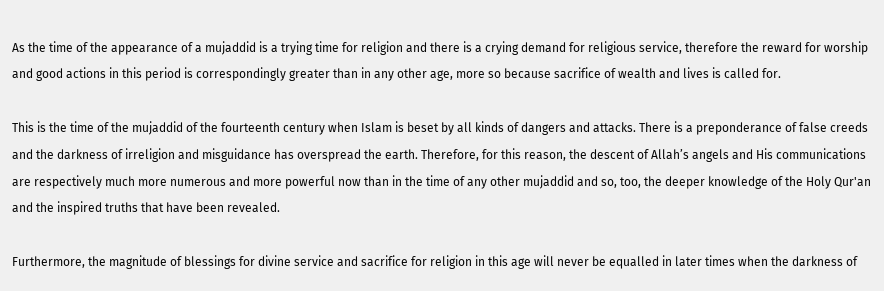As the time of the appearance of a mujaddid is a trying time for religion and there is a crying demand for religious service, therefore the reward for worship and good actions in this period is correspondingly greater than in any other age, more so because sacrifice of wealth and lives is called for.

This is the time of the mujaddid of the fourteenth century when Islam is beset by all kinds of dangers and attacks. There is a preponderance of false creeds and the darkness of irreligion and misguidance has overspread the earth. Therefore, for this reason, the descent of Allah’s angels and His communications are respectively much more numerous and more powerful now than in the time of any other mujaddid and so, too, the deeper knowledge of the Holy Qur'an and the inspired truths that have been revealed.

Furthermore, the magnitude of blessings for divine service and sacrifice for religion in this age will never be equalled in later times when the darkness of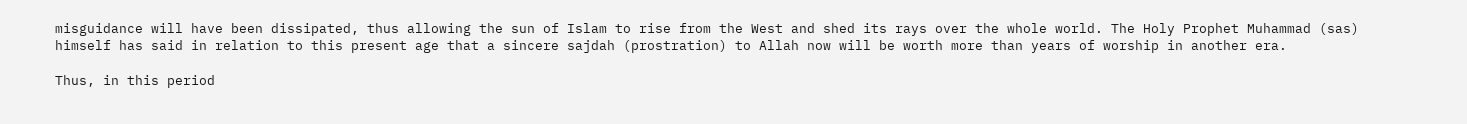misguidance will have been dissipated, thus allowing the sun of Islam to rise from the West and shed its rays over the whole world. The Holy Prophet Muhammad (sas) himself has said in relation to this present age that a sincere sajdah (prostration) to Allah now will be worth more than years of worship in another era.

Thus, in this period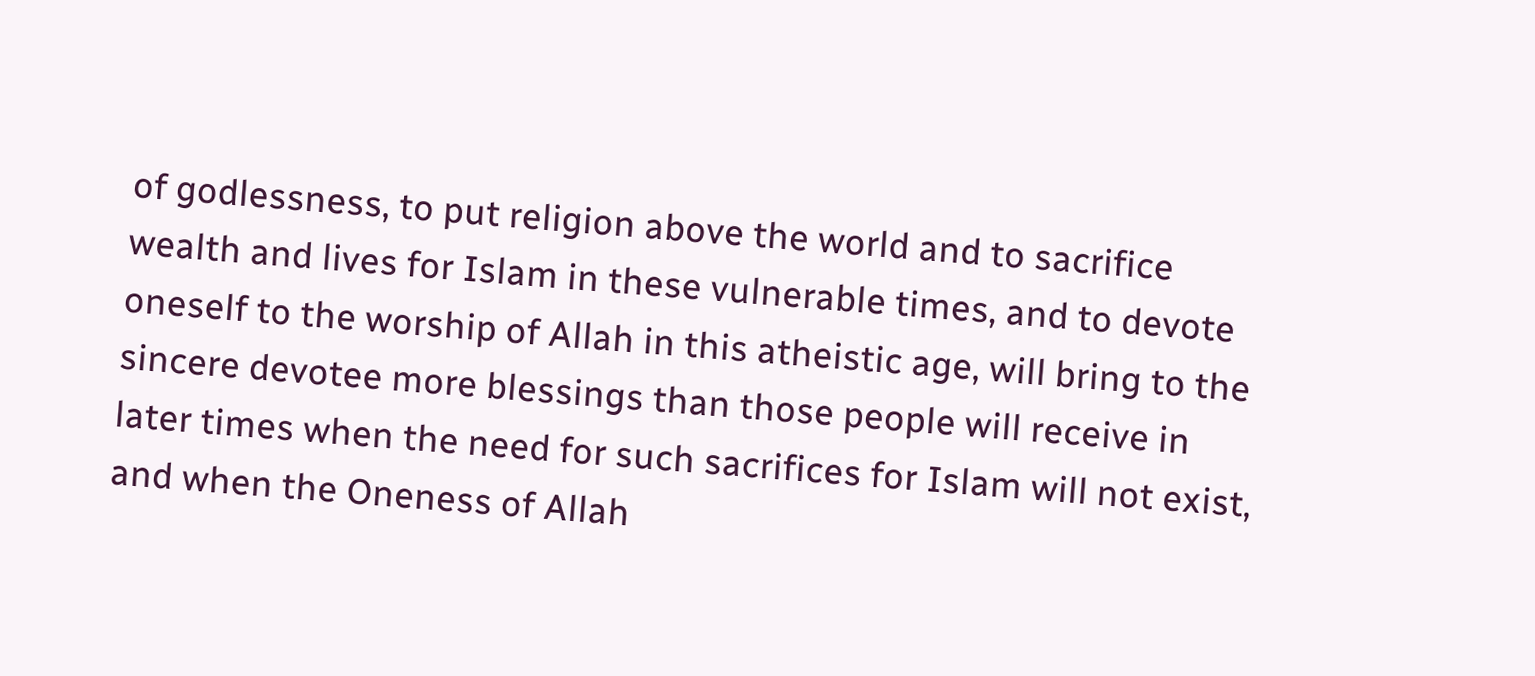of godlessness, to put religion above the world and to sacrifice wealth and lives for Islam in these vulnerable times, and to devote oneself to the worship of Allah in this atheistic age, will bring to the sincere devotee more blessings than those people will receive in later times when the need for such sacrifices for Islam will not exist, and when the Oneness of Allah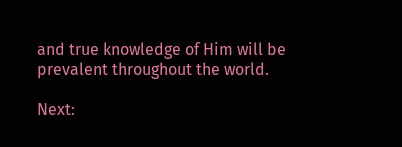and true knowledge of Him will be prevalent throughout the world.

Next: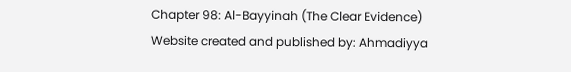Chapter 98: Al-Bayyinah (The Clear Evidence)
Website created and published by: Ahmadiyya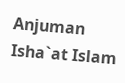Anjuman Isha`at Islam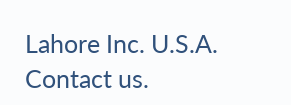Lahore Inc. U.S.A.
Contact us.